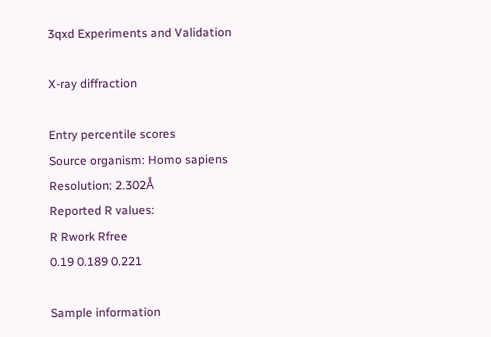3qxd Experiments and Validation

X-ray diffraction

Entry percentile scores
Source organism: Homo sapiens
Resolution: 2.302Å
Reported R values:
R Rwork Rfree
0.19 0.189 0.221

Sample information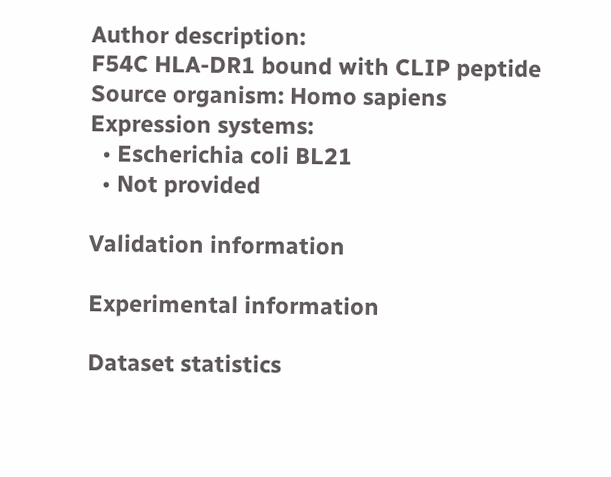Author description:
F54C HLA-DR1 bound with CLIP peptide
Source organism: Homo sapiens
Expression systems:
  • Escherichia coli BL21
  • Not provided

Validation information

Experimental information

Dataset statistics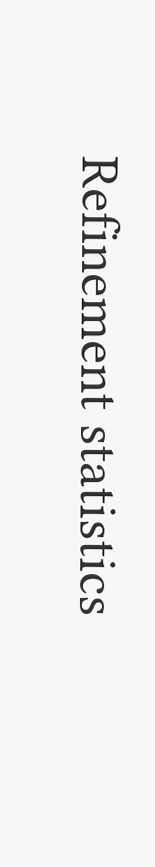Refinement statistics